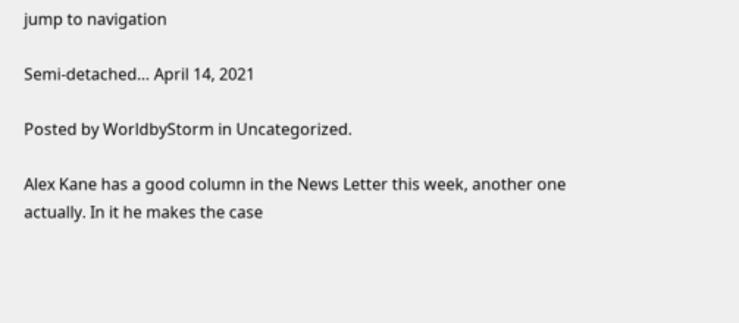jump to navigation

Semi-detached… April 14, 2021

Posted by WorldbyStorm in Uncategorized.

Alex Kane has a good column in the News Letter this week, another one actually. In it he makes the case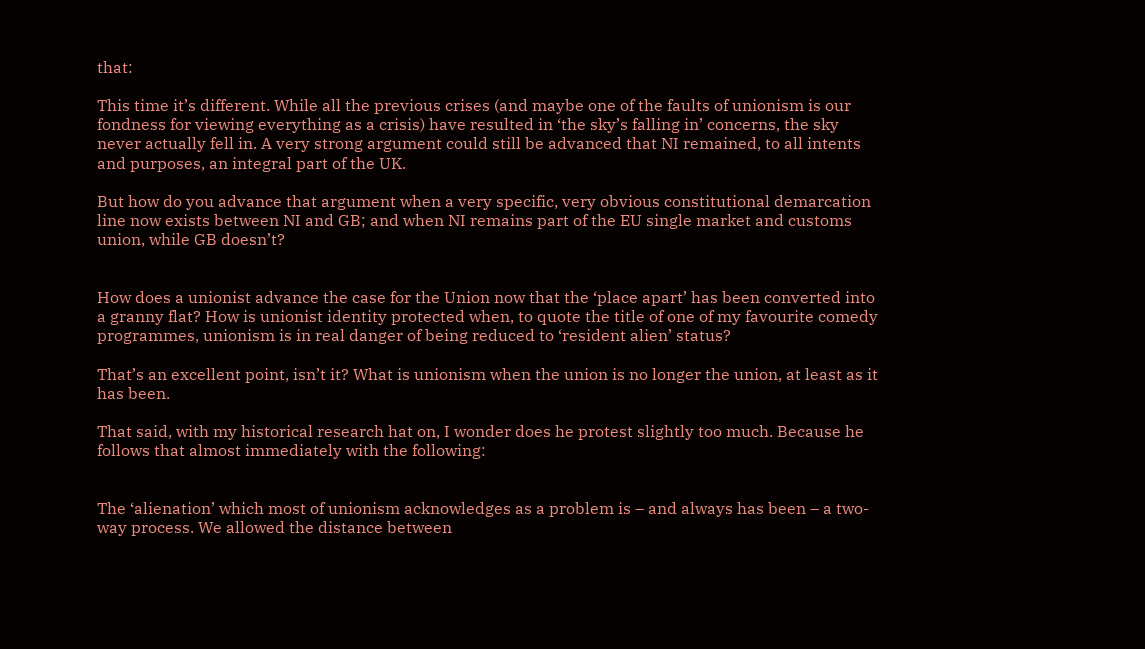that:

This time it’s different. While all the previous crises (and maybe one of the faults of unionism is our fondness for viewing everything as a crisis) have resulted in ‘the sky’s falling in’ concerns, the sky never actually fell in. A very strong argument could still be advanced that NI remained, to all intents and purposes, an integral part of the UK.

But how do you advance that argument when a very specific, very obvious constitutional demarcation line now exists between NI and GB; and when NI remains part of the EU single market and customs union, while GB doesn’t?


How does a unionist advance the case for the Union now that the ‘place apart’ has been converted into a granny flat? How is unionist identity protected when, to quote the title of one of my favourite comedy programmes, unionism is in real danger of being reduced to ‘resident alien’ status?

That’s an excellent point, isn’t it? What is unionism when the union is no longer the union, at least as it has been.

That said, with my historical research hat on, I wonder does he protest slightly too much. Because he follows that almost immediately with the following:


The ‘alienation’ which most of unionism acknowledges as a problem is – and always has been – a two-way process. We allowed the distance between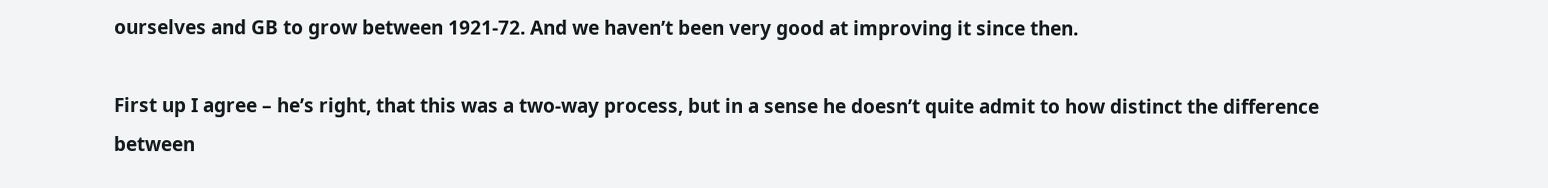ourselves and GB to grow between 1921-72. And we haven’t been very good at improving it since then.

First up I agree – he’s right, that this was a two-way process, but in a sense he doesn’t quite admit to how distinct the difference between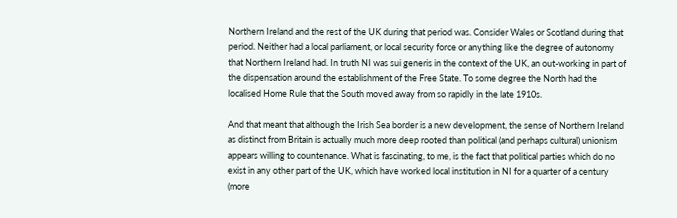Northern Ireland and the rest of the UK during that period was. Consider Wales or Scotland during that period. Neither had a local parliament, or local security force or anything like the degree of autonomy that Northern Ireland had. In truth NI was sui generis in the context of the UK, an out-working in part of the dispensation around the establishment of the Free State. To some degree the North had the localised Home Rule that the South moved away from so rapidly in the late 1910s.

And that meant that although the Irish Sea border is a new development, the sense of Northern Ireland as distinct from Britain is actually much more deep rooted than political (and perhaps cultural) unionism appears willing to countenance. What is fascinating, to me, is the fact that political parties which do no exist in any other part of the UK, which have worked local institution in NI for a quarter of a century (more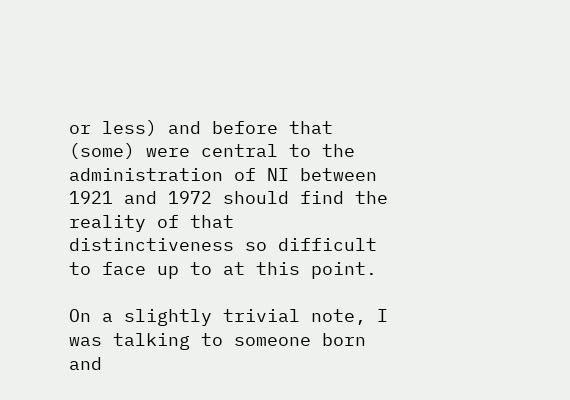or less) and before that (some) were central to the administration of NI between 1921 and 1972 should find the reality of that distinctiveness so difficult to face up to at this point.

On a slightly trivial note, I was talking to someone born and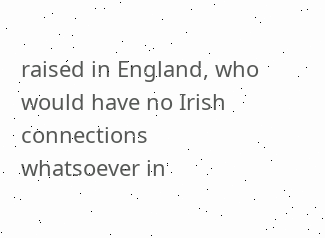raised in England, who would have no Irish connections whatsoever in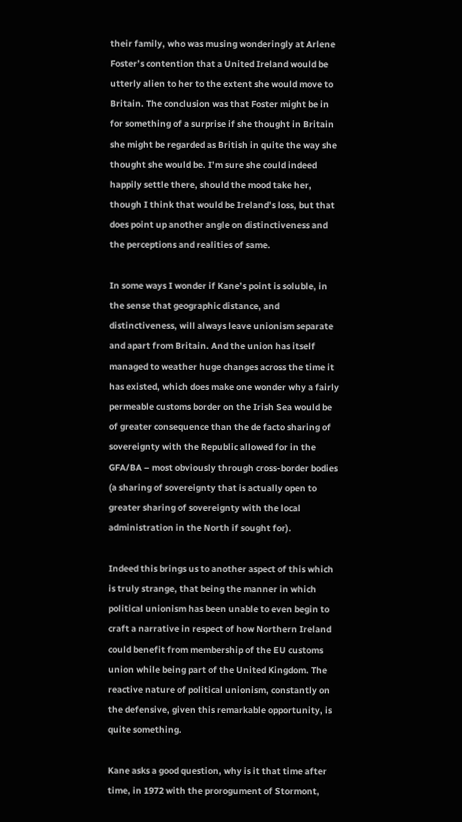their family, who was musing wonderingly at Arlene Foster’s contention that a United Ireland would be utterly alien to her to the extent she would move to Britain. The conclusion was that Foster might be in for something of a surprise if she thought in Britain she might be regarded as British in quite the way she thought she would be. I’m sure she could indeed happily settle there, should the mood take her, though I think that would be Ireland’s loss, but that does point up another angle on distinctiveness and the perceptions and realities of same.

In some ways I wonder if Kane’s point is soluble, in the sense that geographic distance, and distinctiveness, will always leave unionism separate and apart from Britain. And the union has itself managed to weather huge changes across the time it has existed, which does make one wonder why a fairly permeable customs border on the Irish Sea would be of greater consequence than the de facto sharing of sovereignty with the Republic allowed for in the GFA/BA – most obviously through cross-border bodies (a sharing of sovereignty that is actually open to greater sharing of sovereignty with the local administration in the North if sought for).

Indeed this brings us to another aspect of this which is truly strange, that being the manner in which political unionism has been unable to even begin to craft a narrative in respect of how Northern Ireland could benefit from membership of the EU customs union while being part of the United Kingdom. The reactive nature of political unionism, constantly on the defensive, given this remarkable opportunity, is quite something.

Kane asks a good question, why is it that time after time, in 1972 with the prorogument of Stormont,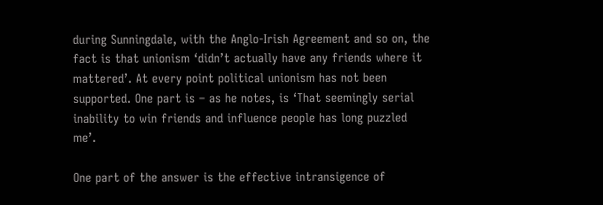during Sunningdale, with the Anglo-Irish Agreement and so on, the fact is that unionism ‘didn’t actually have any friends where it mattered’. At every point political unionism has not been supported. One part is – as he notes, is ‘That seemingly serial inability to win friends and influence people has long puzzled me’.

One part of the answer is the effective intransigence of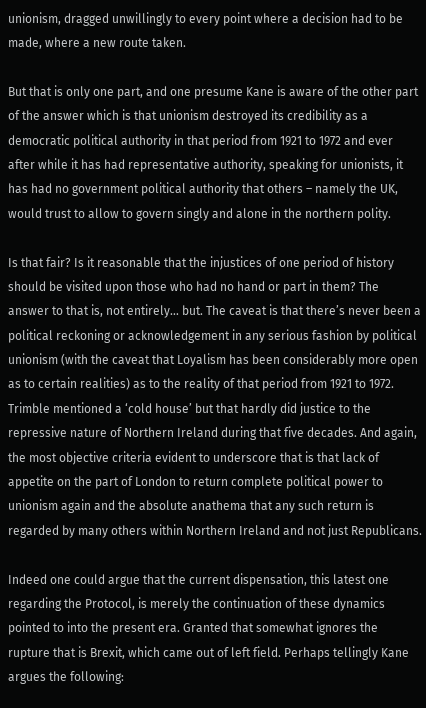unionism, dragged unwillingly to every point where a decision had to be made, where a new route taken.

But that is only one part, and one presume Kane is aware of the other part of the answer which is that unionism destroyed its credibility as a democratic political authority in that period from 1921 to 1972 and ever after while it has had representative authority, speaking for unionists, it has had no government political authority that others – namely the UK, would trust to allow to govern singly and alone in the northern polity.

Is that fair? Is it reasonable that the injustices of one period of history should be visited upon those who had no hand or part in them? The answer to that is, not entirely… but. The caveat is that there’s never been a political reckoning or acknowledgement in any serious fashion by political unionism (with the caveat that Loyalism has been considerably more open as to certain realities) as to the reality of that period from 1921 to 1972. Trimble mentioned a ‘cold house’ but that hardly did justice to the repressive nature of Northern Ireland during that five decades. And again, the most objective criteria evident to underscore that is that lack of appetite on the part of London to return complete political power to unionism again and the absolute anathema that any such return is regarded by many others within Northern Ireland and not just Republicans.

Indeed one could argue that the current dispensation, this latest one regarding the Protocol, is merely the continuation of these dynamics pointed to into the present era. Granted that somewhat ignores the rupture that is Brexit, which came out of left field. Perhaps tellingly Kane argues the following: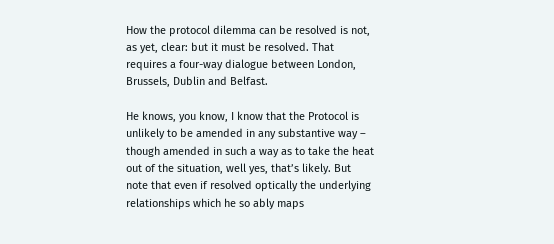How the protocol dilemma can be resolved is not, as yet, clear: but it must be resolved. That requires a four-way dialogue between London, Brussels, Dublin and Belfast.

He knows, you know, I know that the Protocol is unlikely to be amended in any substantive way – though amended in such a way as to take the heat out of the situation, well yes, that’s likely. But note that even if resolved optically the underlying relationships which he so ably maps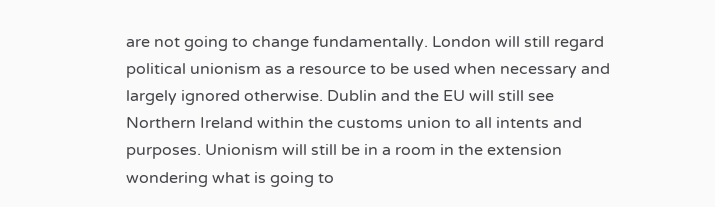are not going to change fundamentally. London will still regard political unionism as a resource to be used when necessary and largely ignored otherwise. Dublin and the EU will still see Northern Ireland within the customs union to all intents and purposes. Unionism will still be in a room in the extension wondering what is going to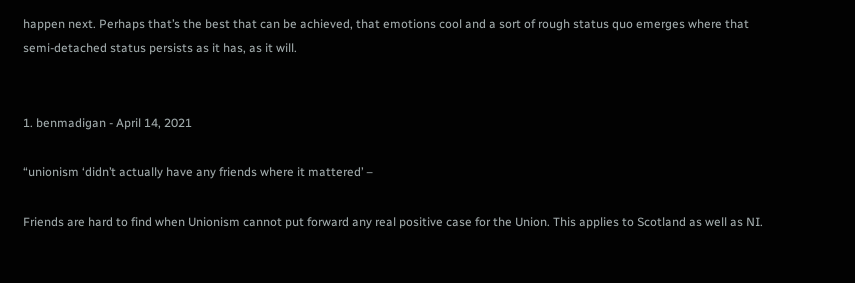happen next. Perhaps that’s the best that can be achieved, that emotions cool and a sort of rough status quo emerges where that semi-detached status persists as it has, as it will.


1. benmadigan - April 14, 2021

“unionism ‘didn’t actually have any friends where it mattered’ –

Friends are hard to find when Unionism cannot put forward any real positive case for the Union. This applies to Scotland as well as NI.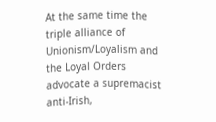At the same time the triple alliance of Unionism/Loyalism and the Loyal Orders advocate a supremacist anti-Irish,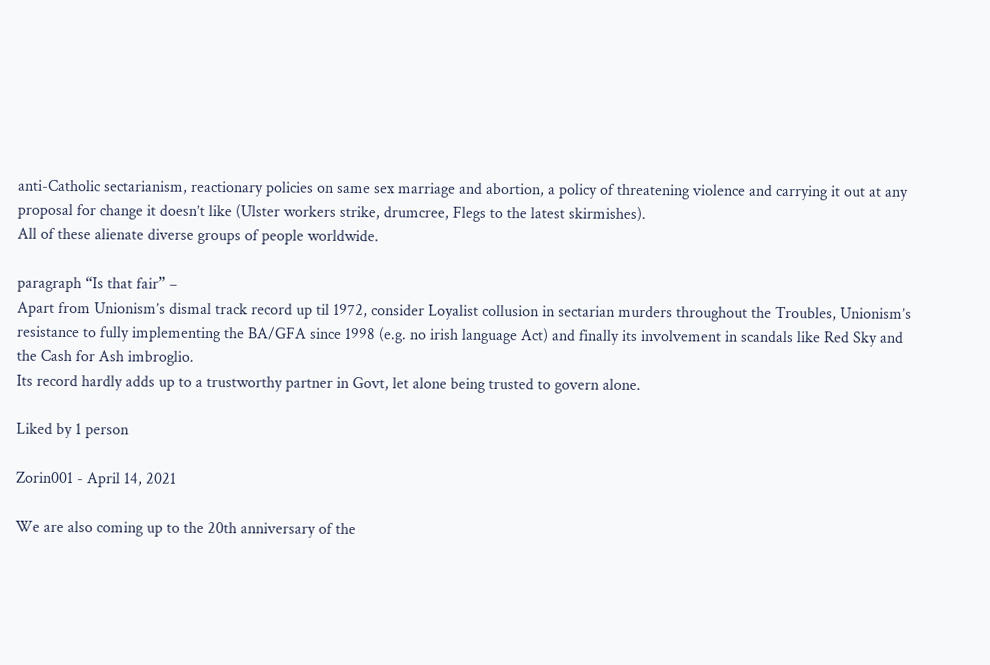anti-Catholic sectarianism, reactionary policies on same sex marriage and abortion, a policy of threatening violence and carrying it out at any proposal for change it doesn’t like (Ulster workers strike, drumcree, Flegs to the latest skirmishes).
All of these alienate diverse groups of people worldwide.

paragraph “Is that fair” –
Apart from Unionism’s dismal track record up til 1972, consider Loyalist collusion in sectarian murders throughout the Troubles, Unionism’s resistance to fully implementing the BA/GFA since 1998 (e.g. no irish language Act) and finally its involvement in scandals like Red Sky and the Cash for Ash imbroglio.
Its record hardly adds up to a trustworthy partner in Govt, let alone being trusted to govern alone.

Liked by 1 person

Zorin001 - April 14, 2021

We are also coming up to the 20th anniversary of the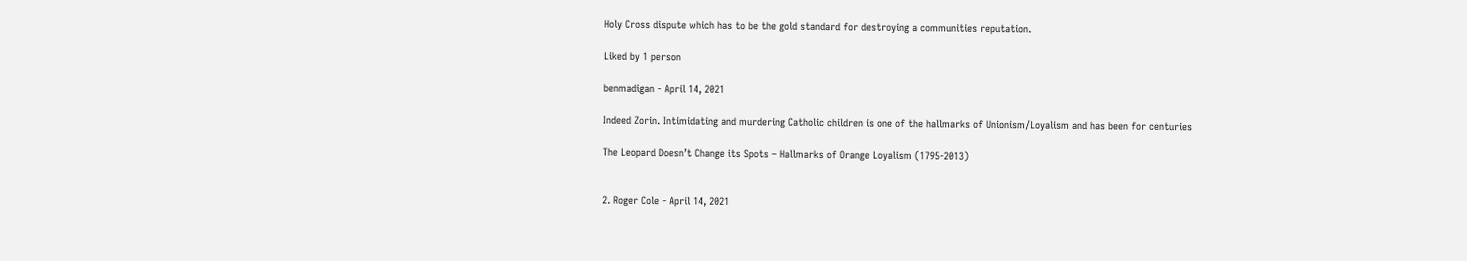Holy Cross dispute which has to be the gold standard for destroying a communities reputation.

Liked by 1 person

benmadigan - April 14, 2021

Indeed Zorin. Intimidating and murdering Catholic children is one of the hallmarks of Unionism/Loyalism and has been for centuries

The Leopard Doesn’t Change its Spots – Hallmarks of Orange Loyalism (1795-2013)


2. Roger Cole - April 14, 2021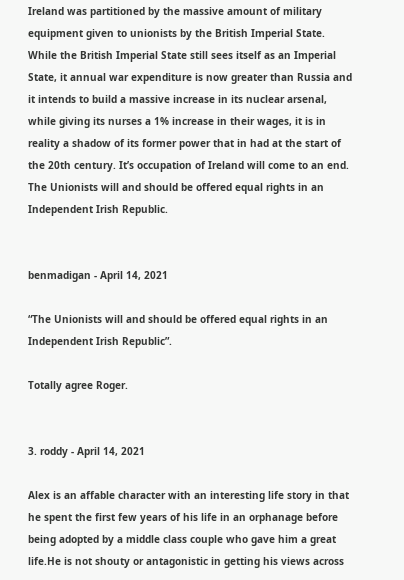Ireland was partitioned by the massive amount of military equipment given to unionists by the British Imperial State. While the British Imperial State still sees itself as an Imperial State, it annual war expenditure is now greater than Russia and it intends to build a massive increase in its nuclear arsenal, while giving its nurses a 1% increase in their wages, it is in reality a shadow of its former power that in had at the start of the 20th century. It’s occupation of Ireland will come to an end. The Unionists will and should be offered equal rights in an Independent Irish Republic.


benmadigan - April 14, 2021

“The Unionists will and should be offered equal rights in an Independent Irish Republic”.

Totally agree Roger.


3. roddy - April 14, 2021

Alex is an affable character with an interesting life story in that he spent the first few years of his life in an orphanage before being adopted by a middle class couple who gave him a great life.He is not shouty or antagonistic in getting his views across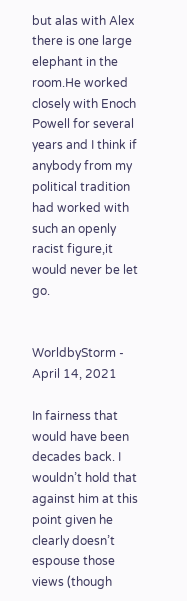but alas with Alex there is one large elephant in the room.He worked closely with Enoch Powell for several years and I think if anybody from my political tradition had worked with such an openly racist figure,it would never be let go.


WorldbyStorm - April 14, 2021

In fairness that would have been decades back. I wouldn’t hold that against him at this point given he clearly doesn’t espouse those views (though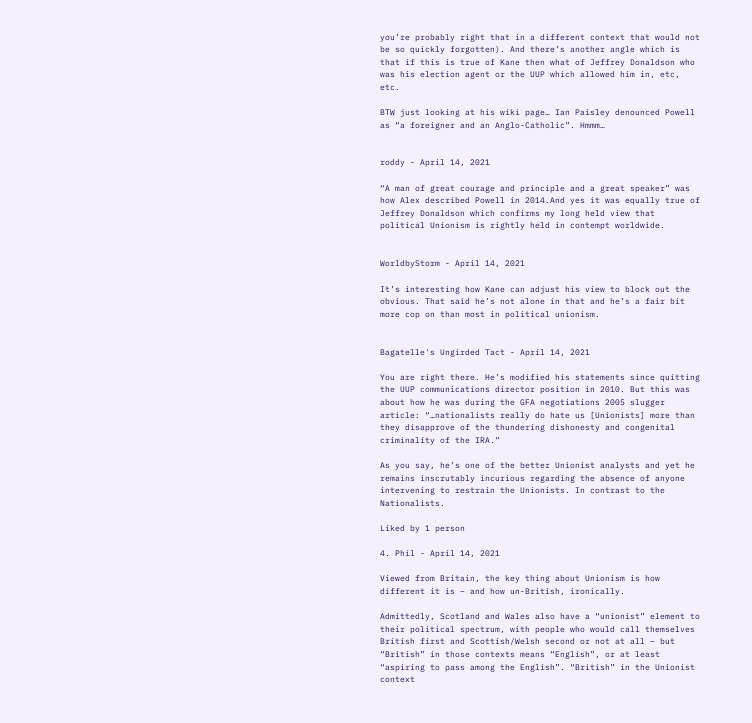you’re probably right that in a different context that would not be so quickly forgotten). And there’s another angle which is that if this is true of Kane then what of Jeffrey Donaldson who was his election agent or the UUP which allowed him in, etc, etc.

BTW just looking at his wiki page… Ian Paisley denounced Powell as “a foreigner and an Anglo-Catholic”. Hmmm…


roddy - April 14, 2021

“A man of great courage and principle and a great speaker” was how Alex described Powell in 2014.And yes it was equally true of Jeffrey Donaldson which confirms my long held view that political Unionism is rightly held in contempt worldwide.


WorldbyStorm - April 14, 2021

It’s interesting how Kane can adjust his view to block out the obvious. That said he’s not alone in that and he’s a fair bit more cop on than most in political unionism.


Bagatelle's Ungirded Tact - April 14, 2021

You are right there. He’s modified his statements since quitting the UUP communications director position in 2010. But this was about how he was during the GFA negotiations 2005 slugger article: “…nationalists really do hate us [Unionists] more than they disapprove of the thundering dishonesty and congenital criminality of the IRA.”

As you say, he’s one of the better Unionist analysts and yet he remains inscrutably incurious regarding the absence of anyone intervening to restrain the Unionists. In contrast to the Nationalists.

Liked by 1 person

4. Phil - April 14, 2021

Viewed from Britain, the key thing about Unionism is how different it is – and how un-British, ironically.

Admittedly, Scotland and Wales also have a “unionist” element to their political spectrum, with people who would call themselves British first and Scottish/Welsh second or not at all – but “British” in those contexts means “English”, or at least “aspiring to pass among the English”. “British” in the Unionist context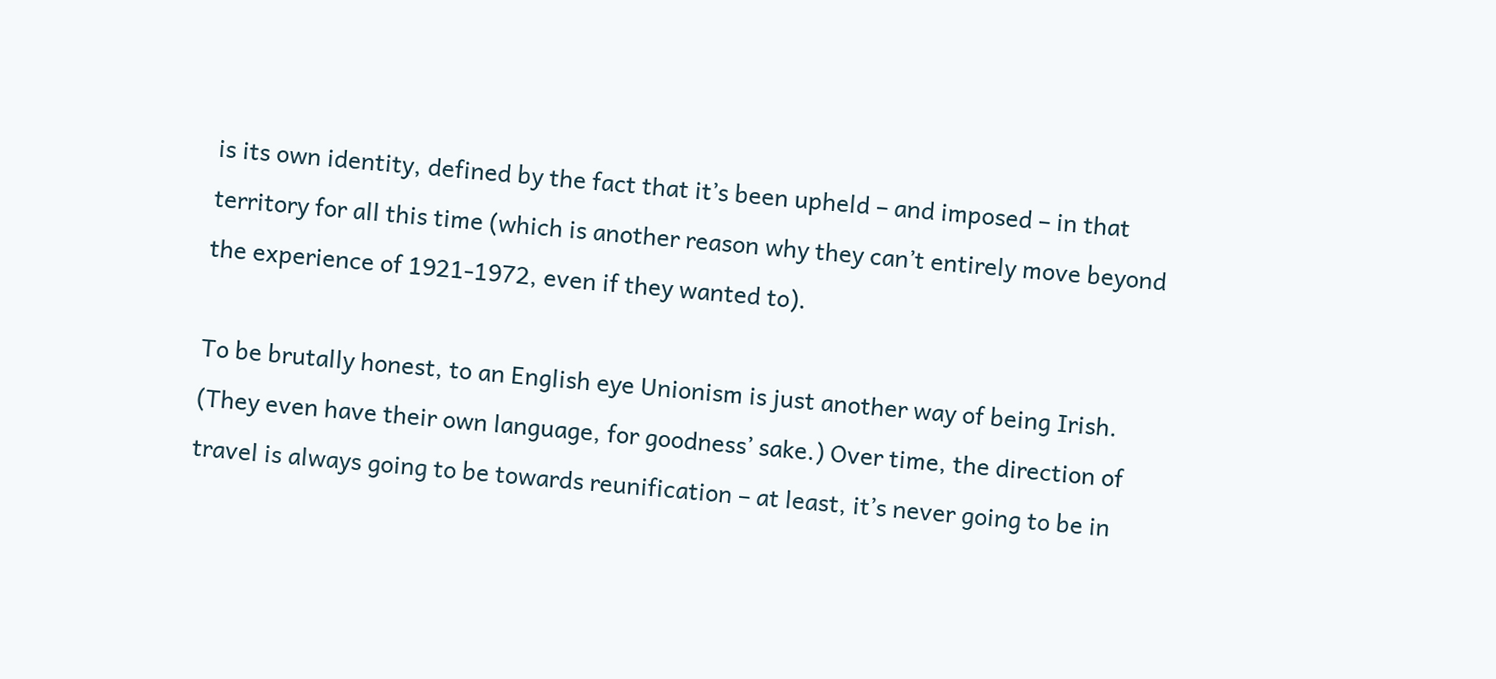is its own identity, defined by the fact that it’s been upheld – and imposed – in that territory for all this time (which is another reason why they can’t entirely move beyond the experience of 1921-1972, even if they wanted to).

To be brutally honest, to an English eye Unionism is just another way of being Irish. (They even have their own language, for goodness’ sake.) Over time, the direction of travel is always going to be towards reunification – at least, it’s never going to be in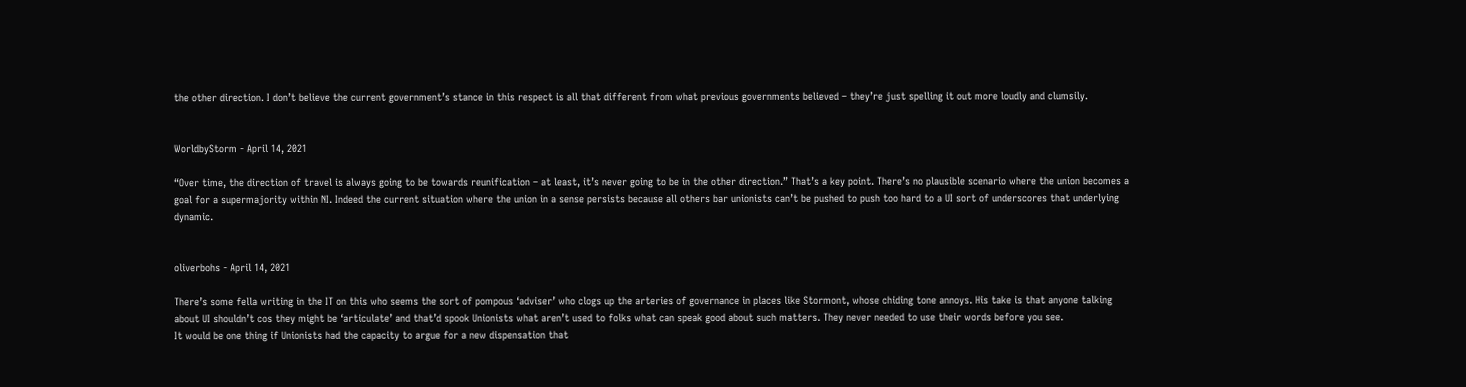the other direction. I don’t believe the current government’s stance in this respect is all that different from what previous governments believed – they’re just spelling it out more loudly and clumsily.


WorldbyStorm - April 14, 2021

“Over time, the direction of travel is always going to be towards reunification – at least, it’s never going to be in the other direction.” That’s a key point. There’s no plausible scenario where the union becomes a goal for a supermajority within NI. Indeed the current situation where the union in a sense persists because all others bar unionists can’t be pushed to push too hard to a UI sort of underscores that underlying dynamic.


oliverbohs - April 14, 2021

There’s some fella writing in the IT on this who seems the sort of pompous ‘adviser’ who clogs up the arteries of governance in places like Stormont, whose chiding tone annoys. His take is that anyone talking about UI shouldn’t cos they might be ‘articulate’ and that’d spook Unionists what aren’t used to folks what can speak good about such matters. They never needed to use their words before you see.
It would be one thing if Unionists had the capacity to argue for a new dispensation that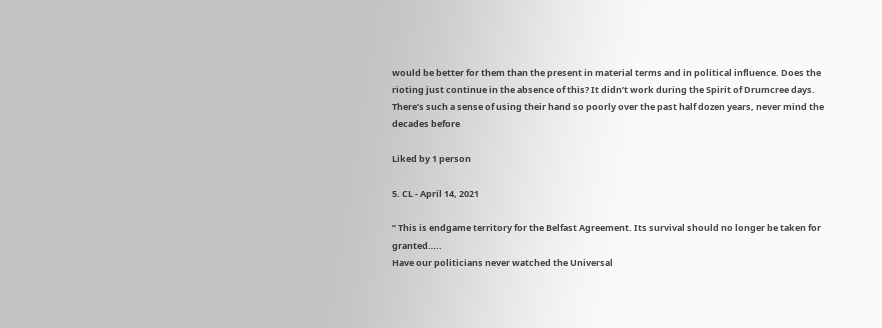would be better for them than the present in material terms and in political influence. Does the rioting just continue in the absence of this? It didn’t work during the Spirit of Drumcree days. There’s such a sense of using their hand so poorly over the past half dozen years, never mind the decades before

Liked by 1 person

5. CL - April 14, 2021

” This is endgame territory for the Belfast Agreement. Its survival should no longer be taken for granted…..
Have our politicians never watched the Universal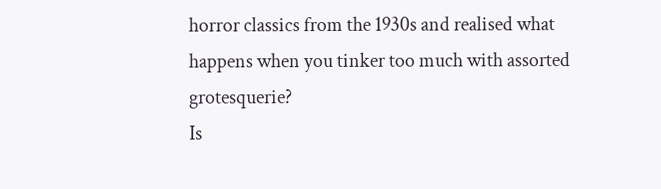horror classics from the 1930s and realised what happens when you tinker too much with assorted grotesquerie?
Is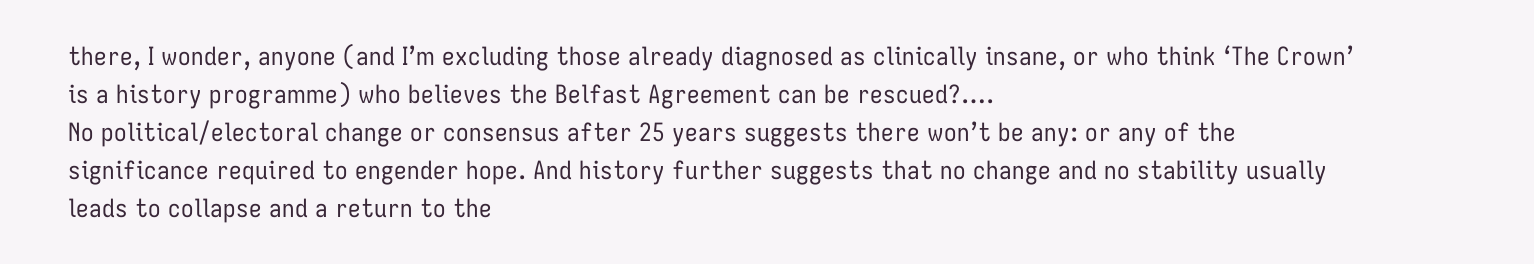there, I wonder, anyone (and I’m excluding those already diagnosed as clinically insane, or who think ‘The Crown’ is a history programme) who believes the Belfast Agreement can be rescued?….
No political/electoral change or consensus after 25 years suggests there won’t be any: or any of the significance required to engender hope. And history further suggests that no change and no stability usually leads to collapse and a return to the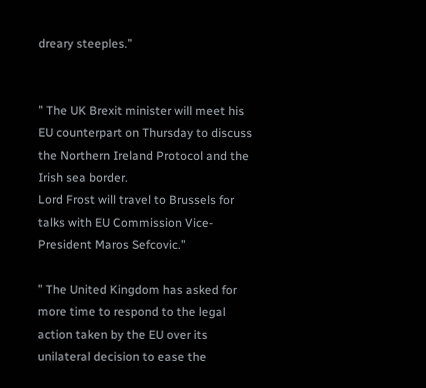dreary steeples.”


” The UK Brexit minister will meet his EU counterpart on Thursday to discuss the Northern Ireland Protocol and the Irish sea border.
Lord Frost will travel to Brussels for talks with EU Commission Vice-President Maros Sefcovic.”

” The United Kingdom has asked for more time to respond to the legal action taken by the EU over its unilateral decision to ease the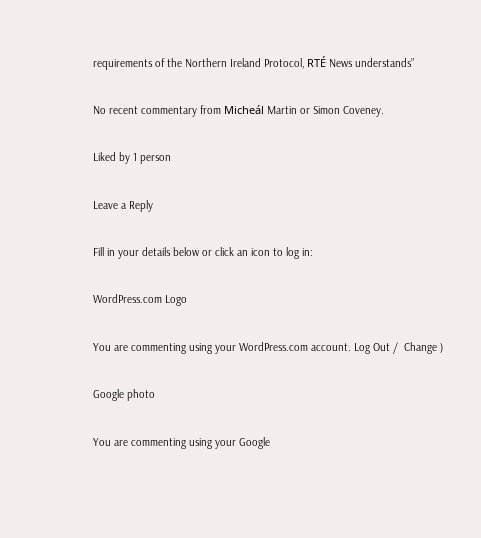requirements of the Northern Ireland Protocol, RTÉ News understands”

No recent commentary from Micheál Martin or Simon Coveney.

Liked by 1 person

Leave a Reply

Fill in your details below or click an icon to log in:

WordPress.com Logo

You are commenting using your WordPress.com account. Log Out /  Change )

Google photo

You are commenting using your Google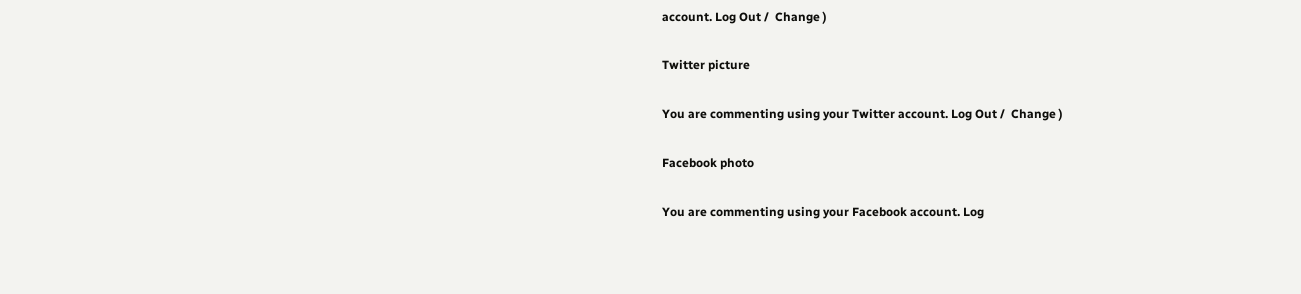account. Log Out /  Change )

Twitter picture

You are commenting using your Twitter account. Log Out /  Change )

Facebook photo

You are commenting using your Facebook account. Log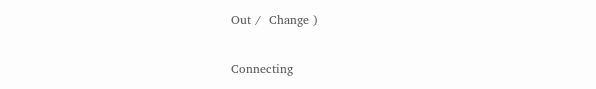Out /  Change )

Connecting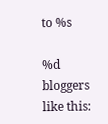to %s

%d bloggers like this: